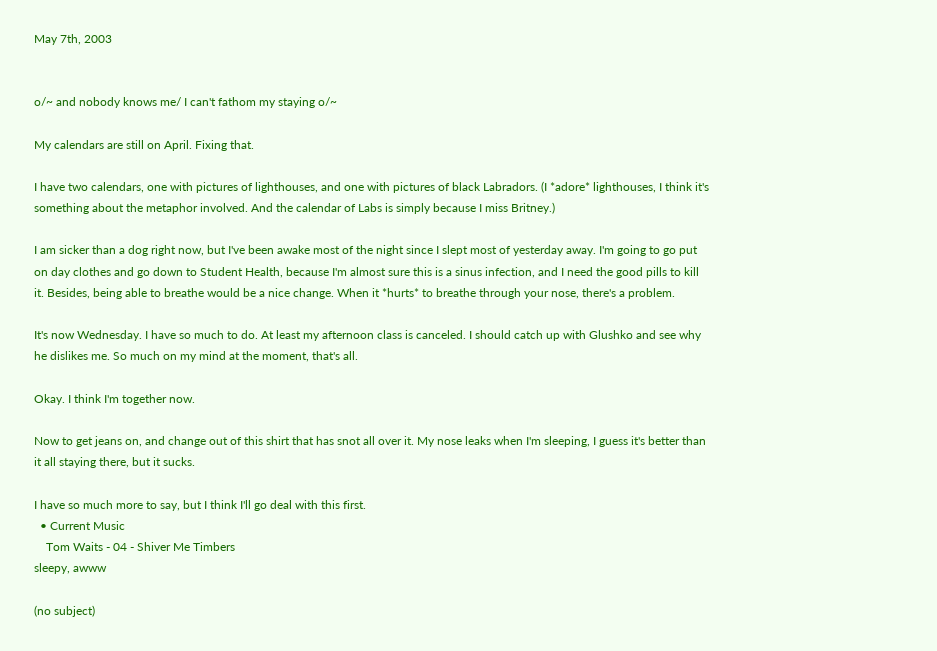May 7th, 2003


o/~ and nobody knows me/ I can't fathom my staying o/~

My calendars are still on April. Fixing that.

I have two calendars, one with pictures of lighthouses, and one with pictures of black Labradors. (I *adore* lighthouses, I think it's something about the metaphor involved. And the calendar of Labs is simply because I miss Britney.)

I am sicker than a dog right now, but I've been awake most of the night since I slept most of yesterday away. I'm going to go put on day clothes and go down to Student Health, because I'm almost sure this is a sinus infection, and I need the good pills to kill it. Besides, being able to breathe would be a nice change. When it *hurts* to breathe through your nose, there's a problem.

It's now Wednesday. I have so much to do. At least my afternoon class is canceled. I should catch up with Glushko and see why he dislikes me. So much on my mind at the moment, that's all.

Okay. I think I'm together now.

Now to get jeans on, and change out of this shirt that has snot all over it. My nose leaks when I'm sleeping, I guess it's better than it all staying there, but it sucks.

I have so much more to say, but I think I'll go deal with this first.
  • Current Music
    Tom Waits - 04 - Shiver Me Timbers
sleepy, awww

(no subject)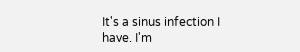It's a sinus infection I have. I'm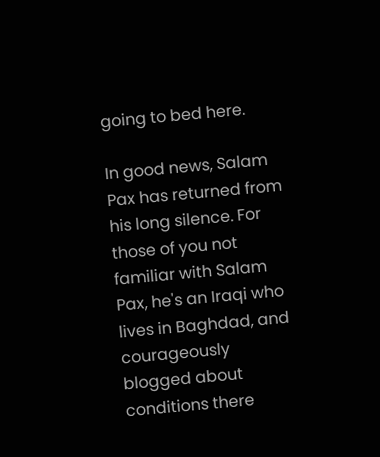going to bed here.

In good news, Salam Pax has returned from his long silence. For those of you not familiar with Salam Pax, he's an Iraqi who lives in Baghdad, and courageously blogged about conditions there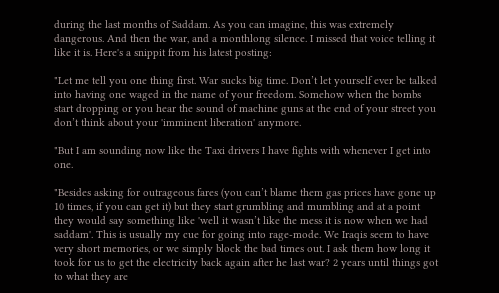during the last months of Saddam. As you can imagine, this was extremely dangerous. And then the war, and a monthlong silence. I missed that voice telling it like it is. Here's a snippit from his latest posting:

"Let me tell you one thing first. War sucks big time. Don’t let yourself ever be talked into having one waged in the name of your freedom. Somehow when the bombs start dropping or you hear the sound of machine guns at the end of your street you don’t think about your 'imminent liberation' anymore.

"But I am sounding now like the Taxi drivers I have fights with whenever I get into one.

"Besides asking for outrageous fares (you can’t blame them gas prices have gone up 10 times, if you can get it) but they start grumbling and mumbling and at a point they would say something like 'well it wasn’t like the mess it is now when we had saddam'. This is usually my cue for going into rage-mode. We Iraqis seem to have very short memories, or we simply block the bad times out. I ask them how long it took for us to get the electricity back again after he last war? 2 years until things got to what they are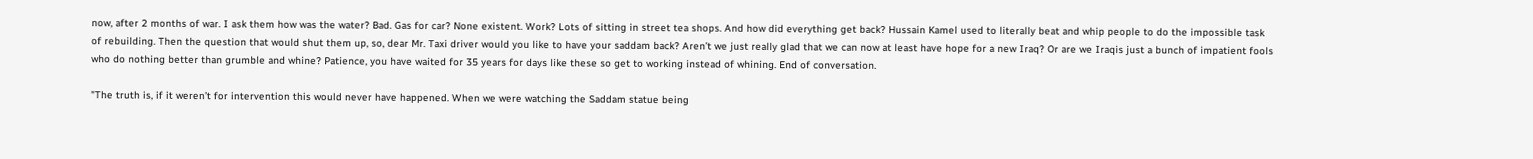now, after 2 months of war. I ask them how was the water? Bad. Gas for car? None existent. Work? Lots of sitting in street tea shops. And how did everything get back? Hussain Kamel used to literally beat and whip people to do the impossible task of rebuilding. Then the question that would shut them up, so, dear Mr. Taxi driver would you like to have your saddam back? Aren’t we just really glad that we can now at least have hope for a new Iraq? Or are we Iraqis just a bunch of impatient fools who do nothing better than grumble and whine? Patience, you have waited for 35 years for days like these so get to working instead of whining. End of conversation.

"The truth is, if it weren’t for intervention this would never have happened. When we were watching the Saddam statue being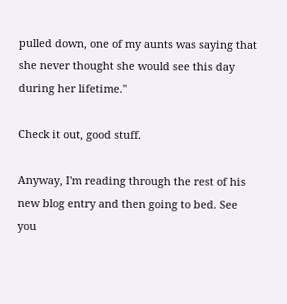pulled down, one of my aunts was saying that she never thought she would see this day during her lifetime."

Check it out, good stuff.

Anyway, I'm reading through the rest of his new blog entry and then going to bed. See you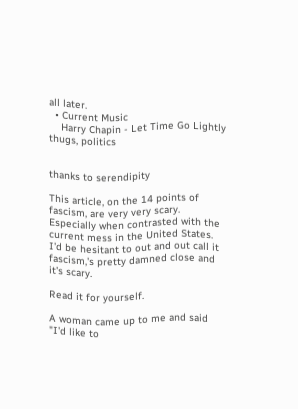all later.
  • Current Music
    Harry Chapin - Let Time Go Lightly
thugs, politics


thanks to serendipity

This article, on the 14 points of fascism, are very very scary. Especially when contrasted with the current mess in the United States. I'd be hesitant to out and out call it fascism,'s pretty damned close and it's scary.

Read it for yourself.

A woman came up to me and said
"I'd like to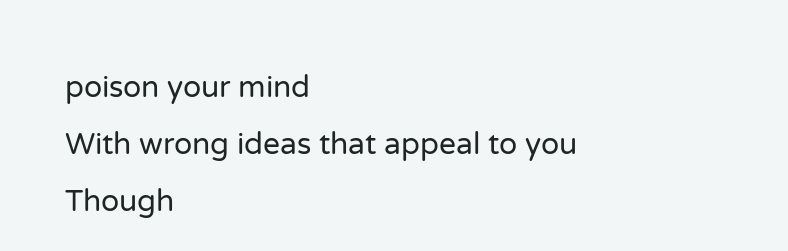poison your mind
With wrong ideas that appeal to you
Though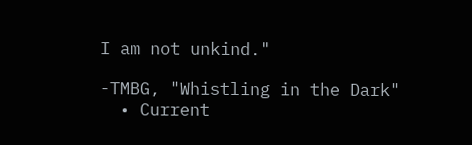I am not unkind."

-TMBG, "Whistling in the Dark"
  • Current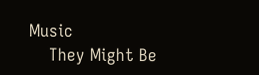Music
    They Might Be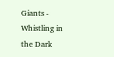Giants - Whistling in the Dark